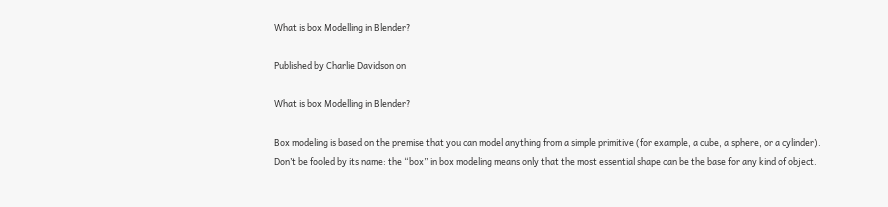What is box Modelling in Blender?

Published by Charlie Davidson on

What is box Modelling in Blender?

Box modeling is based on the premise that you can model anything from a simple primitive (for example, a cube, a sphere, or a cylinder). Don’t be fooled by its name: the “box” in box modeling means only that the most essential shape can be the base for any kind of object.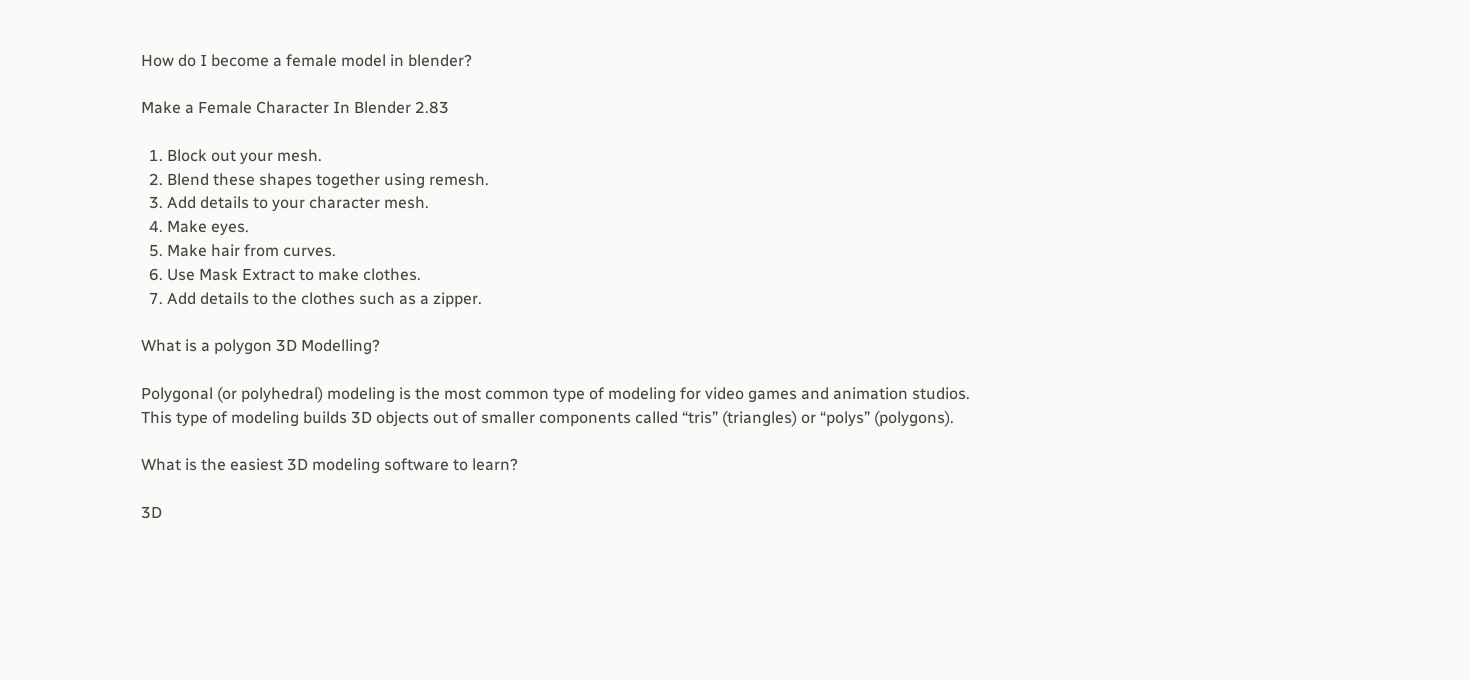How do I become a female model in blender?

Make a Female Character In Blender 2.83

  1. Block out your mesh.
  2. Blend these shapes together using remesh.
  3. Add details to your character mesh.
  4. Make eyes.
  5. Make hair from curves.
  6. Use Mask Extract to make clothes.
  7. Add details to the clothes such as a zipper.

What is a polygon 3D Modelling?

Polygonal (or polyhedral) modeling is the most common type of modeling for video games and animation studios. This type of modeling builds 3D objects out of smaller components called “tris” (triangles) or “polys” (polygons).

What is the easiest 3D modeling software to learn?

3D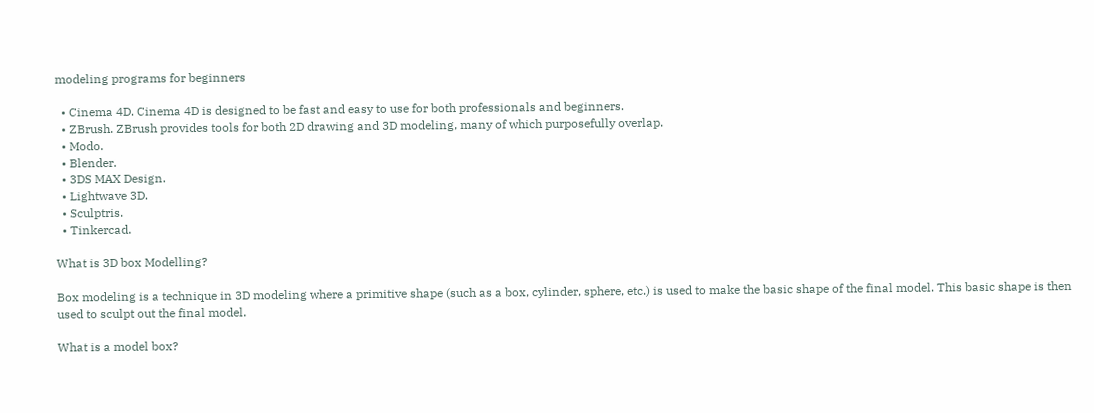modeling programs for beginners

  • Cinema 4D. Cinema 4D is designed to be fast and easy to use for both professionals and beginners.
  • ZBrush. ZBrush provides tools for both 2D drawing and 3D modeling, many of which purposefully overlap.
  • Modo.
  • Blender.
  • 3DS MAX Design.
  • Lightwave 3D.
  • Sculptris.
  • Tinkercad.

What is 3D box Modelling?

Box modeling is a technique in 3D modeling where a primitive shape (such as a box, cylinder, sphere, etc.) is used to make the basic shape of the final model. This basic shape is then used to sculpt out the final model.

What is a model box?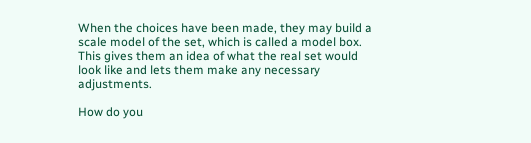When the choices have been made, they may build a scale model of the set, which is called a model box. This gives them an idea of what the real set would look like and lets them make any necessary adjustments.

How do you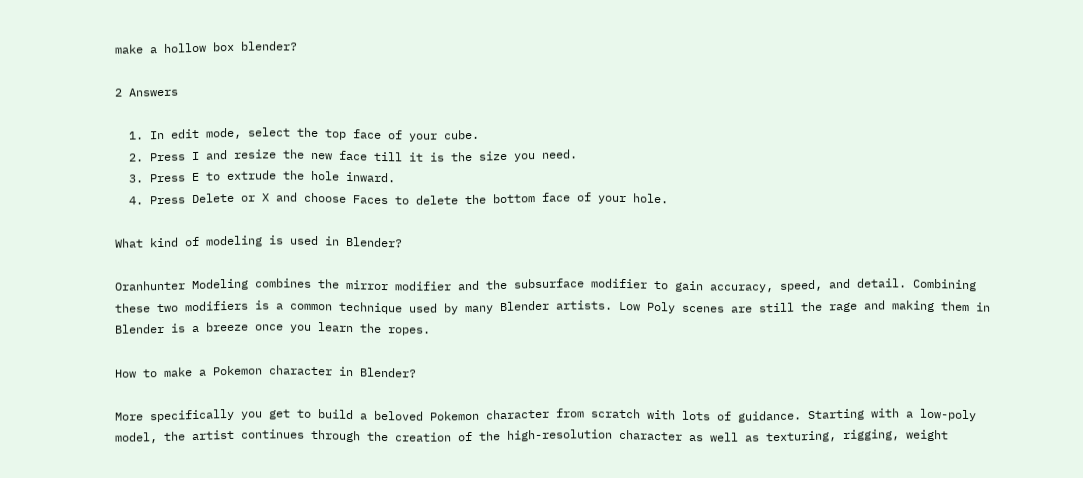make a hollow box blender?

2 Answers

  1. In edit mode, select the top face of your cube.
  2. Press I and resize the new face till it is the size you need.
  3. Press E to extrude the hole inward.
  4. Press Delete or X and choose Faces to delete the bottom face of your hole.

What kind of modeling is used in Blender?

Oranhunter Modeling combines the mirror modifier and the subsurface modifier to gain accuracy, speed, and detail. Combining these two modifiers is a common technique used by many Blender artists. Low Poly scenes are still the rage and making them in Blender is a breeze once you learn the ropes.

How to make a Pokemon character in Blender?

More specifically you get to build a beloved Pokemon character from scratch with lots of guidance. Starting with a low-poly model, the artist continues through the creation of the high-resolution character as well as texturing, rigging, weight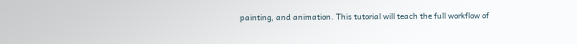painting, and animation. This tutorial will teach the full workflow of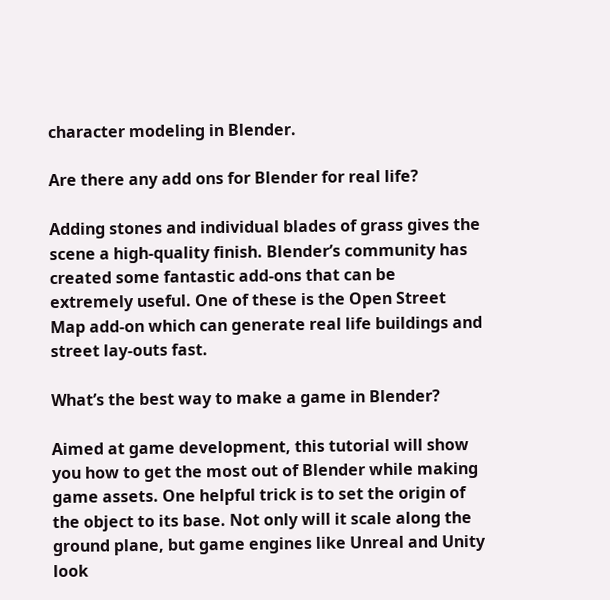character modeling in Blender.

Are there any add ons for Blender for real life?

Adding stones and individual blades of grass gives the scene a high-quality finish. Blender’s community has created some fantastic add-ons that can be extremely useful. One of these is the Open Street Map add-on which can generate real life buildings and street lay-outs fast.

What’s the best way to make a game in Blender?

Aimed at game development, this tutorial will show you how to get the most out of Blender while making game assets. One helpful trick is to set the origin of the object to its base. Not only will it scale along the ground plane, but game engines like Unreal and Unity look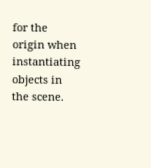for the origin when instantiating objects in the scene.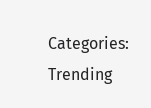Categories: Trending